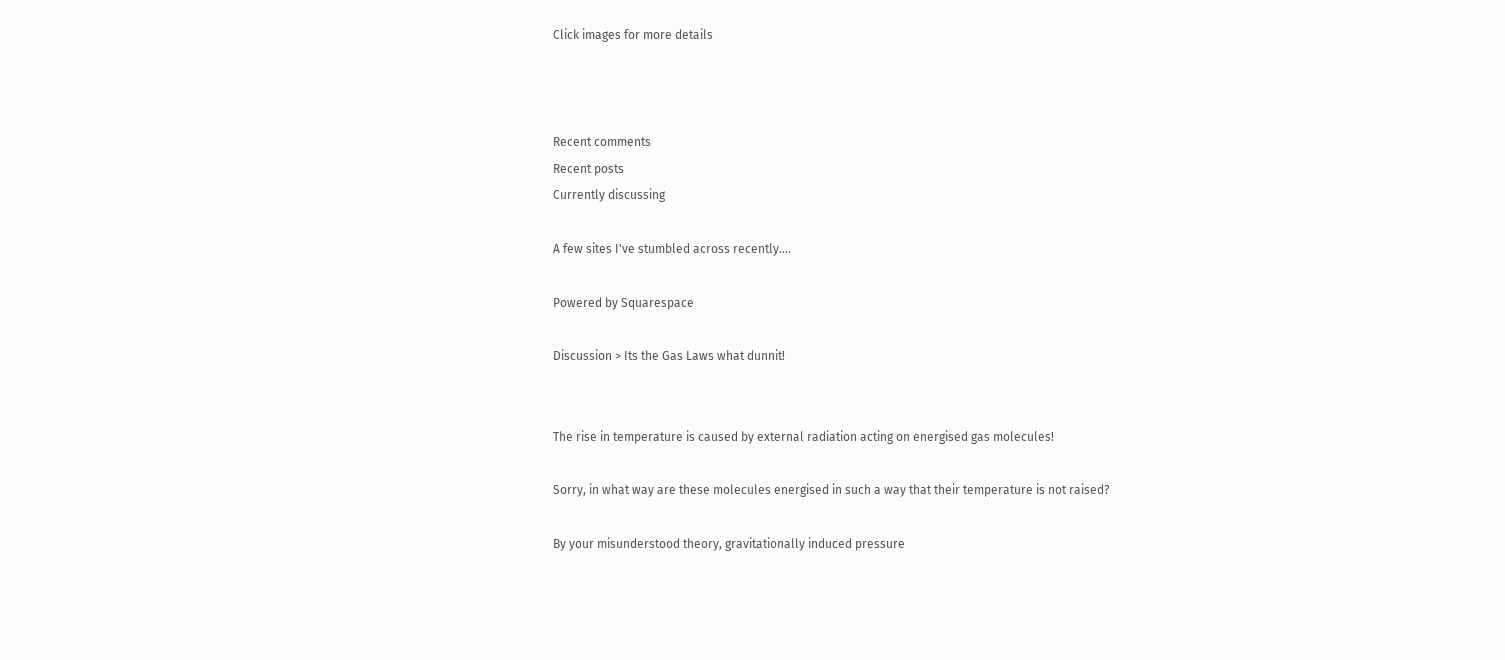Click images for more details



Recent comments
Recent posts
Currently discussing

A few sites I've stumbled across recently....

Powered by Squarespace

Discussion > Its the Gas Laws what dunnit!


The rise in temperature is caused by external radiation acting on energised gas molecules!

Sorry, in what way are these molecules energised in such a way that their temperature is not raised?

By your misunderstood theory, gravitationally induced pressure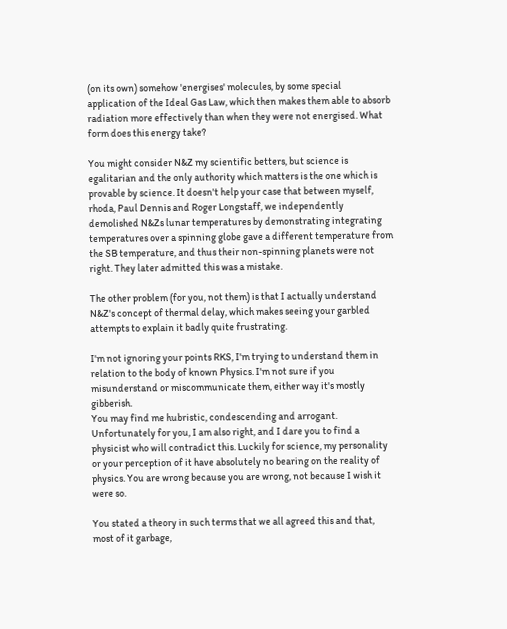(on its own) somehow 'energises' molecules, by some special application of the Ideal Gas Law, which then makes them able to absorb radiation more effectively than when they were not energised. What form does this energy take?

You might consider N&Z my scientific betters, but science is egalitarian and the only authority which matters is the one which is provable by science. It doesn't help your case that between myself, rhoda, Paul Dennis and Roger Longstaff, we independently demolished N&Zs lunar temperatures by demonstrating integrating temperatures over a spinning globe gave a different temperature from the SB temperature, and thus their non-spinning planets were not right. They later admitted this was a mistake.

The other problem (for you, not them) is that I actually understand N&Z's concept of thermal delay, which makes seeing your garbled attempts to explain it badly quite frustrating.

I'm not ignoring your points RKS, I'm trying to understand them in relation to the body of known Physics. I'm not sure if you misunderstand or miscommunicate them, either way it's mostly gibberish.
You may find me hubristic, condescending and arrogant. Unfortunately for you, I am also right, and I dare you to find a physicist who will contradict this. Luckily for science, my personality or your perception of it have absolutely no bearing on the reality of physics. You are wrong because you are wrong, not because I wish it were so.

You stated a theory in such terms that we all agreed this and that, most of it garbage,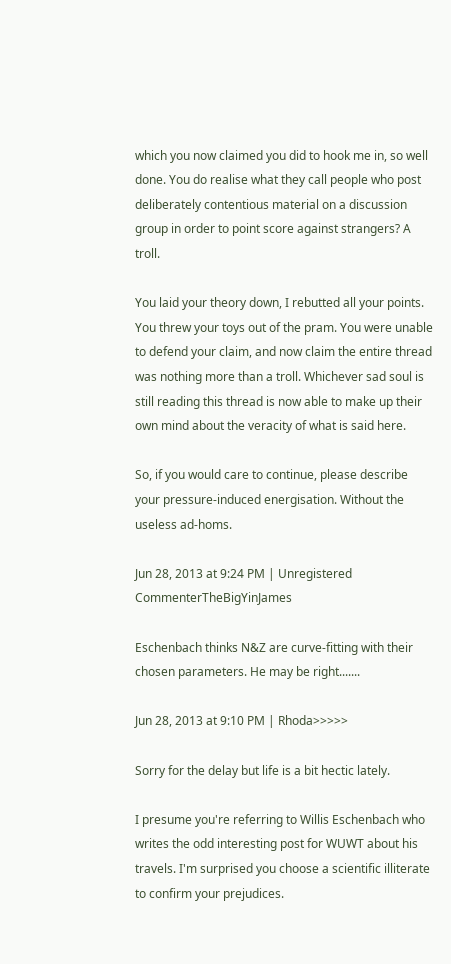which you now claimed you did to hook me in, so well done. You do realise what they call people who post deliberately contentious material on a discussion group in order to point score against strangers? A troll.

You laid your theory down, I rebutted all your points. You threw your toys out of the pram. You were unable to defend your claim, and now claim the entire thread was nothing more than a troll. Whichever sad soul is still reading this thread is now able to make up their own mind about the veracity of what is said here.

So, if you would care to continue, please describe your pressure-induced energisation. Without the useless ad-homs.

Jun 28, 2013 at 9:24 PM | Unregistered CommenterTheBigYinJames

Eschenbach thinks N&Z are curve-fitting with their chosen parameters. He may be right.......

Jun 28, 2013 at 9:10 PM | Rhoda>>>>>

Sorry for the delay but life is a bit hectic lately.

I presume you're referring to Willis Eschenbach who writes the odd interesting post for WUWT about his travels. I'm surprised you choose a scientific illiterate to confirm your prejudices.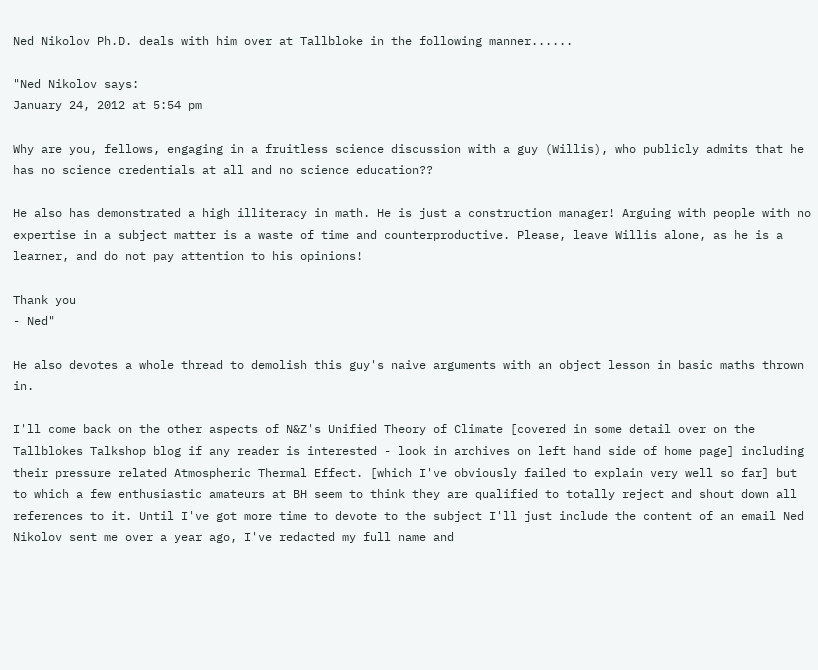Ned Nikolov Ph.D. deals with him over at Tallbloke in the following manner......

"Ned Nikolov says:
January 24, 2012 at 5:54 pm

Why are you, fellows, engaging in a fruitless science discussion with a guy (Willis), who publicly admits that he has no science credentials at all and no science education??

He also has demonstrated a high illiteracy in math. He is just a construction manager! Arguing with people with no expertise in a subject matter is a waste of time and counterproductive. Please, leave Willis alone, as he is a learner, and do not pay attention to his opinions!

Thank you
- Ned"

He also devotes a whole thread to demolish this guy's naive arguments with an object lesson in basic maths thrown in.

I'll come back on the other aspects of N&Z's Unified Theory of Climate [covered in some detail over on the Tallblokes Talkshop blog if any reader is interested - look in archives on left hand side of home page] including their pressure related Atmospheric Thermal Effect. [which I've obviously failed to explain very well so far] but to which a few enthusiastic amateurs at BH seem to think they are qualified to totally reject and shout down all references to it. Until I've got more time to devote to the subject I'll just include the content of an email Ned Nikolov sent me over a year ago, I've redacted my full name and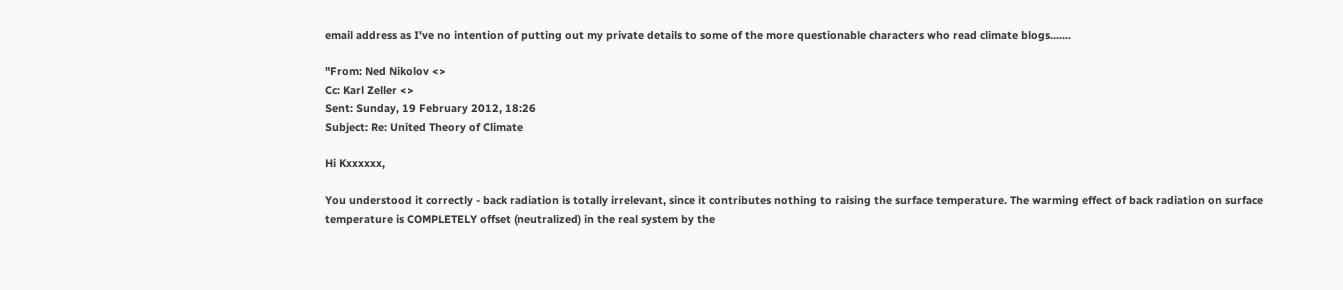email address as I've no intention of putting out my private details to some of the more questionable characters who read climate blogs.......

"From: Ned Nikolov <>
Cc: Karl Zeller <>
Sent: Sunday, 19 February 2012, 18:26
Subject: Re: United Theory of Climate

Hi Kxxxxxx,

You understood it correctly - back radiation is totally irrelevant, since it contributes nothing to raising the surface temperature. The warming effect of back radiation on surface temperature is COMPLETELY offset (neutralized) in the real system by the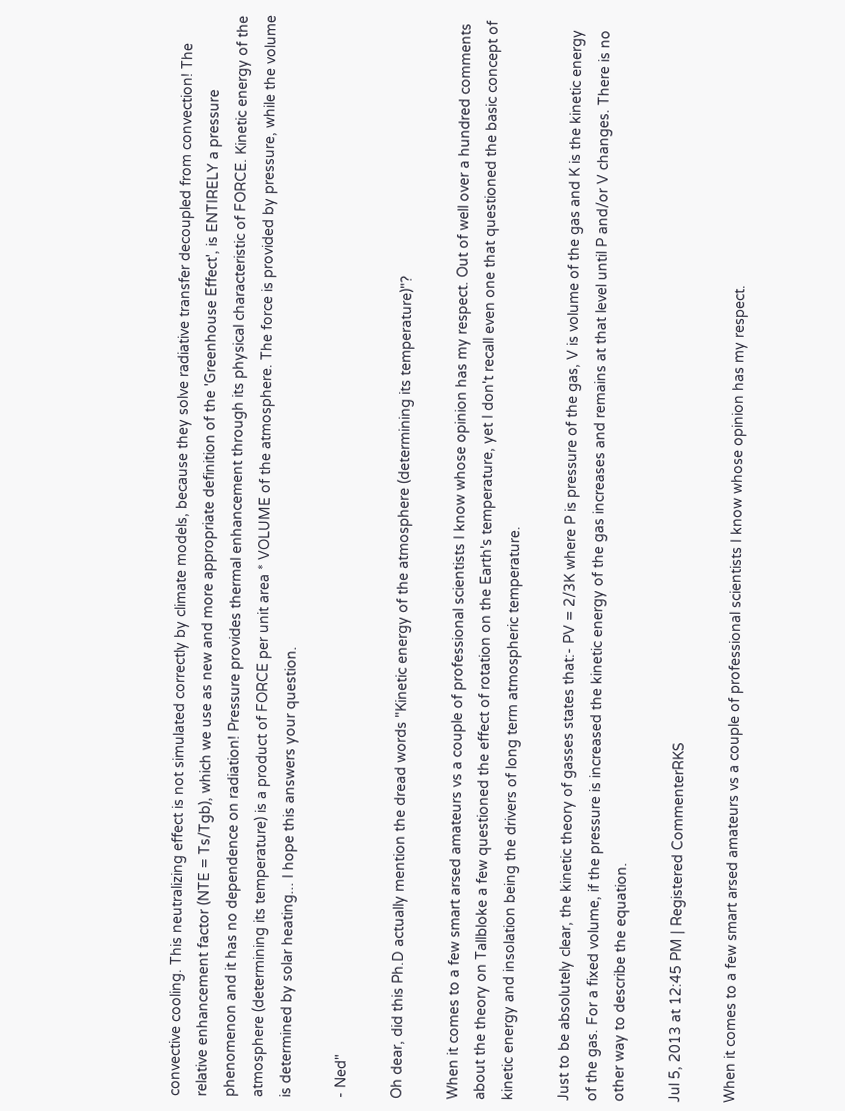convective cooling. This neutralizing effect is not simulated correctly by climate models, because they solve radiative transfer decoupled from convection! The relative enhancement factor (NTE = Ts/Tgb), which we use as new and more appropriate definition of the 'Greenhouse Effect', is ENTIRELY a pressure phenomenon and it has no dependence on radiation! Pressure provides thermal enhancement through its physical characteristic of FORCE. Kinetic energy of the atmosphere (determining its temperature) is a product of FORCE per unit area * VOLUME of the atmosphere. The force is provided by pressure, while the volume is determined by solar heating... I hope this answers your question.

- Ned"

Oh dear, did this Ph.D actually mention the dread words "Kinetic energy of the atmosphere (determining its temperature)"?

When it comes to a few smart arsed amateurs vs a couple of professional scientists I know whose opinion has my respect. Out of well over a hundred comments about the theory on Tallbloke a few questioned the effect of rotation on the Earth's temperature, yet I don't recall even one that questioned the basic concept of kinetic energy and insolation being the drivers of long term atmospheric temperature.

Just to be absolutely clear, the kinetic theory of gasses states that:- PV = 2/3K where P is pressure of the gas, V is volume of the gas and K is the kinetic energy of the gas. For a fixed volume, if the pressure is increased the kinetic energy of the gas increases and remains at that level until P and/or V changes. There is no other way to describe the equation.

Jul 5, 2013 at 12:45 PM | Registered CommenterRKS

When it comes to a few smart arsed amateurs vs a couple of professional scientists I know whose opinion has my respect.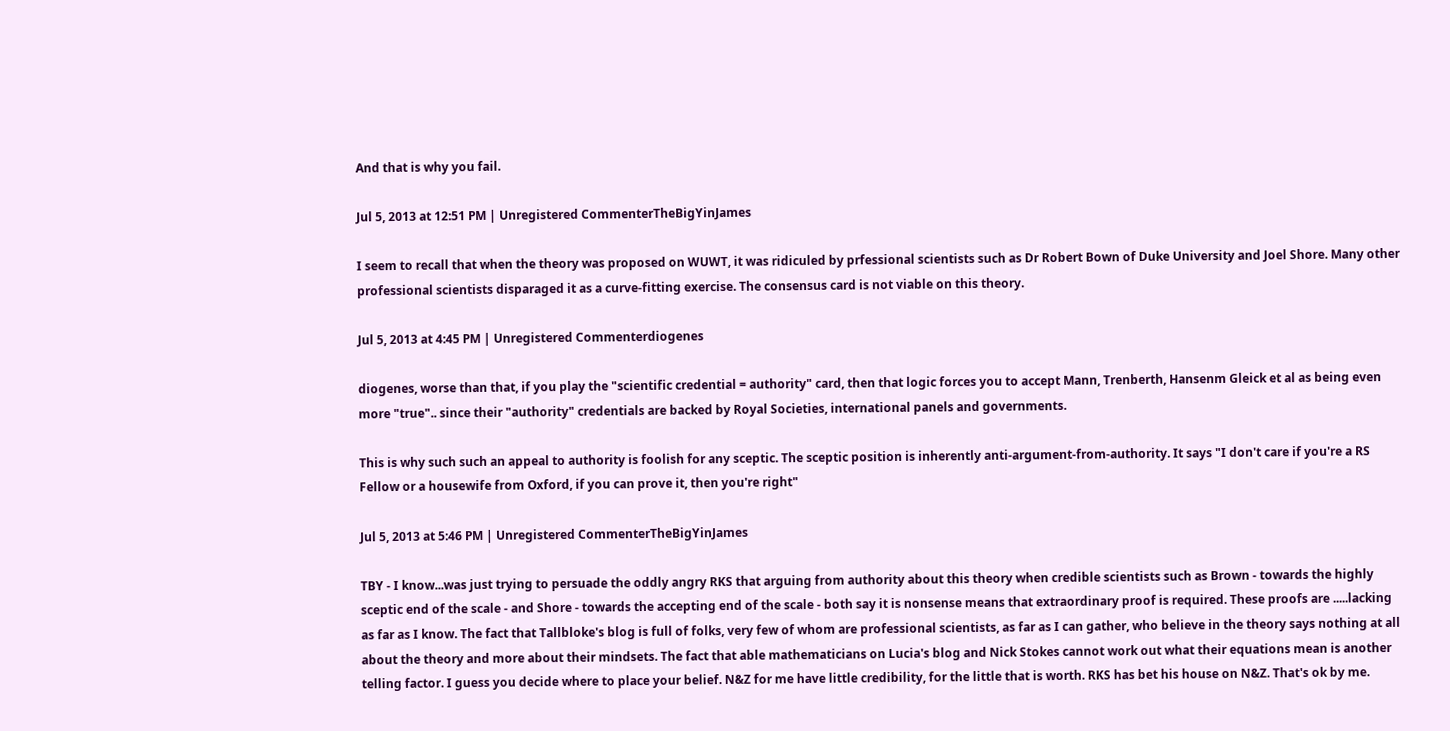And that is why you fail.

Jul 5, 2013 at 12:51 PM | Unregistered CommenterTheBigYinJames

I seem to recall that when the theory was proposed on WUWT, it was ridiculed by prfessional scientists such as Dr Robert Bown of Duke University and Joel Shore. Many other professional scientists disparaged it as a curve-fitting exercise. The consensus card is not viable on this theory.

Jul 5, 2013 at 4:45 PM | Unregistered Commenterdiogenes

diogenes, worse than that, if you play the "scientific credential = authority" card, then that logic forces you to accept Mann, Trenberth, Hansenm Gleick et al as being even more "true".. since their "authority" credentials are backed by Royal Societies, international panels and governments.

This is why such such an appeal to authority is foolish for any sceptic. The sceptic position is inherently anti-argument-from-authority. It says "I don't care if you're a RS Fellow or a housewife from Oxford, if you can prove it, then you're right"

Jul 5, 2013 at 5:46 PM | Unregistered CommenterTheBigYinJames

TBY - I know...was just trying to persuade the oddly angry RKS that arguing from authority about this theory when credible scientists such as Brown - towards the highly sceptic end of the scale - and Shore - towards the accepting end of the scale - both say it is nonsense means that extraordinary proof is required. These proofs are .....lacking as far as I know. The fact that Tallbloke's blog is full of folks, very few of whom are professional scientists, as far as I can gather, who believe in the theory says nothing at all about the theory and more about their mindsets. The fact that able mathematicians on Lucia's blog and Nick Stokes cannot work out what their equations mean is another telling factor. I guess you decide where to place your belief. N&Z for me have little credibility, for the little that is worth. RKS has bet his house on N&Z. That's ok by me.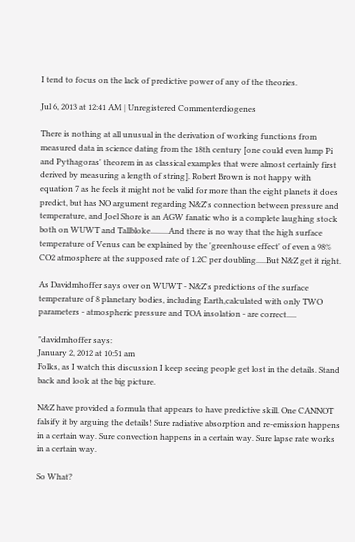I tend to focus on the lack of predictive power of any of the theories.

Jul 6, 2013 at 12:41 AM | Unregistered Commenterdiogenes

There is nothing at all unusual in the derivation of working functions from measured data in science dating from the 18th century [one could even lump Pi and Pythagoras' theorem in as classical examples that were almost certainly first derived by measuring a length of string]. Robert Brown is not happy with equation 7 as he feels it might not be valid for more than the eight planets it does predict, but has NO argument regarding N&Z's connection between pressure and temperature, and Joel Shore is an AGW fanatic who is a complete laughing stock both on WUWT and Tallbloke.........And there is no way that the high surface temperature of Venus can be explained by the 'greenhouse effect' of even a 98% CO2 atmosphere at the supposed rate of 1.2C per doubling.....But N&Z get it right.

As Davidmhoffer says over on WUWT - N&Z's predictions of the surface temperature of 8 planetary bodies, including Earth,calculated with only TWO parameters - atmospheric pressure and TOA insolation - are correct.....

"davidmhoffer says:
January 2, 2012 at 10:51 am
Folks, as I watch this discussion I keep seeing people get lost in the details. Stand back and look at the big picture.

N&Z have provided a formula that appears to have predictive skill. One CANNOT falsify it by arguing the details! Sure radiative absorption and re-emission happens in a certain way. Sure convection happens in a certain way. Sure lapse rate works in a certain way.

So What?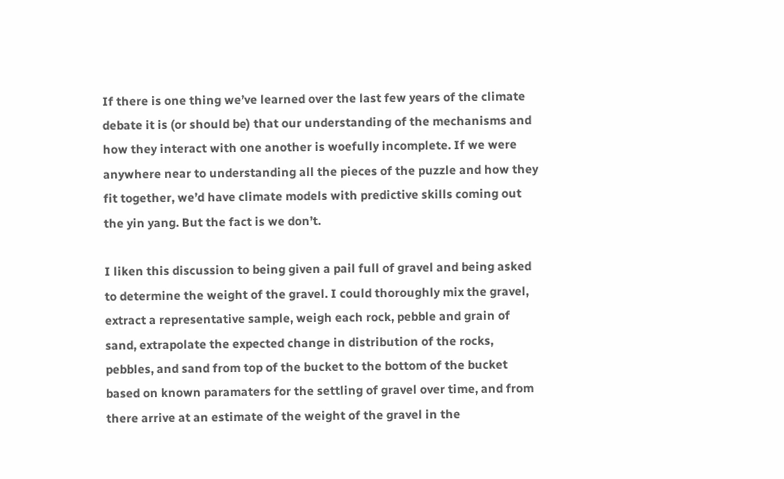If there is one thing we’ve learned over the last few years of the climate debate it is (or should be) that our understanding of the mechanisms and how they interact with one another is woefully incomplete. If we were anywhere near to understanding all the pieces of the puzzle and how they fit together, we’d have climate models with predictive skills coming out the yin yang. But the fact is we don’t.

I liken this discussion to being given a pail full of gravel and being asked to determine the weight of the gravel. I could thoroughly mix the gravel, extract a representative sample, weigh each rock, pebble and grain of sand, extrapolate the expected change in distribution of the rocks, pebbles, and sand from top of the bucket to the bottom of the bucket based on known paramaters for the settling of gravel over time, and from there arrive at an estimate of the weight of the gravel in the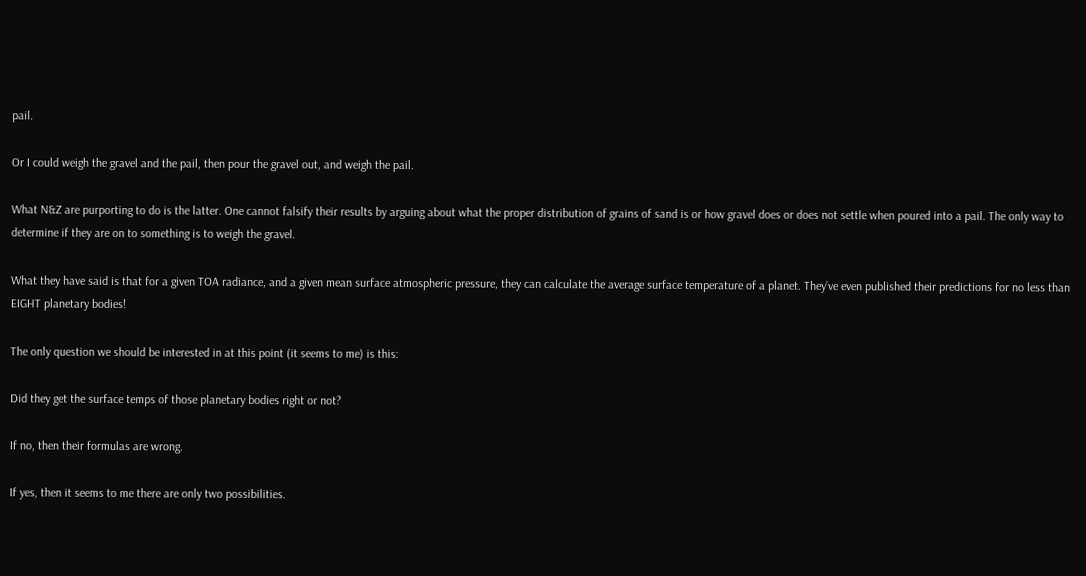pail.

Or I could weigh the gravel and the pail, then pour the gravel out, and weigh the pail.

What N&Z are purporting to do is the latter. One cannot falsify their results by arguing about what the proper distribution of grains of sand is or how gravel does or does not settle when poured into a pail. The only way to determine if they are on to something is to weigh the gravel.

What they have said is that for a given TOA radiance, and a given mean surface atmospheric pressure, they can calculate the average surface temperature of a planet. They’ve even published their predictions for no less than EIGHT planetary bodies!

The only question we should be interested in at this point (it seems to me) is this:

Did they get the surface temps of those planetary bodies right or not?

If no, then their formulas are wrong.

If yes, then it seems to me there are only two possibilities.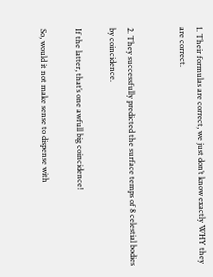1. Their formulas are correct, we just don’t know exactly WHY they are correct.


2. They successfully predicted the surface temps of 8 celestial bodies by coincidence.

If the latter, that’s one awfull big coincidence!

So, would it not make sense to dispense with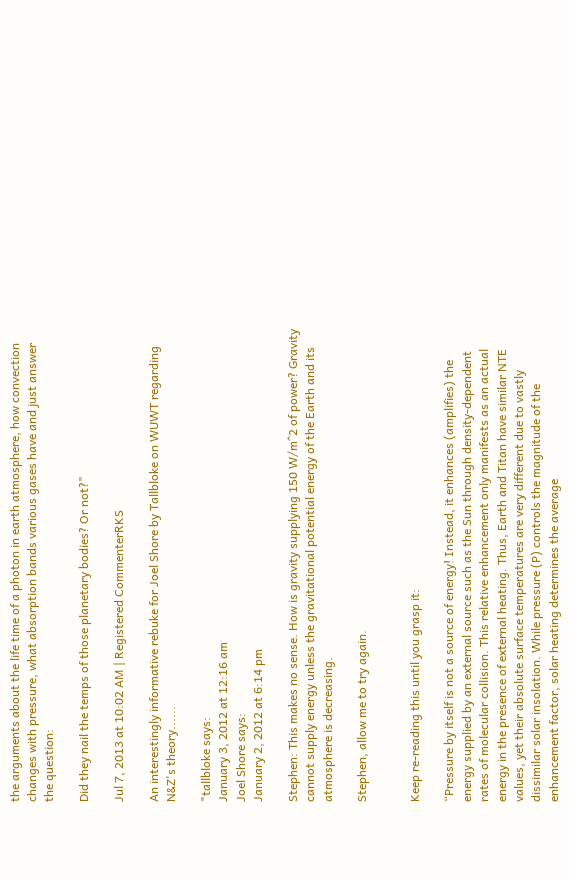the arguments about the life time of a photon in earth atmosphere, how convection changes with pressure, what absorption bands various gases have and just answer the question:

Did they nail the temps of those planetary bodies? Or not?"

Jul 7, 2013 at 10:02 AM | Registered CommenterRKS

An interestingly informative rebuke for Joel Shore by Tallbloke on WUWT regarding N&Z's theory......

"tallbloke says:
January 3, 2012 at 12:16 am
Joel Shore says:
January 2, 2012 at 6:14 pm

Stephen: This makes no sense. How is gravity supplying 150 W/m^2 of power? Gravity cannot supply energy unless the gravitational potential energy of the Earth and its atmosphere is decreasing.

Stephen, allow me to try again.


Keep re-reading this until you grasp it:

“Pressure by itself is not a source of energy! Instead, it enhances (amplifies) the energy supplied by an external source such as the Sun through density-dependent rates of molecular collision. This relative enhancement only manifests as an actual energy in the presence of external heating. Thus, Earth and Titan have similar NTE values, yet their absolute surface temperatures are very different due to vastly dissimilar solar insolation. While pressure (P) controls the magnitude of the enhancement factor, solar heating determines the average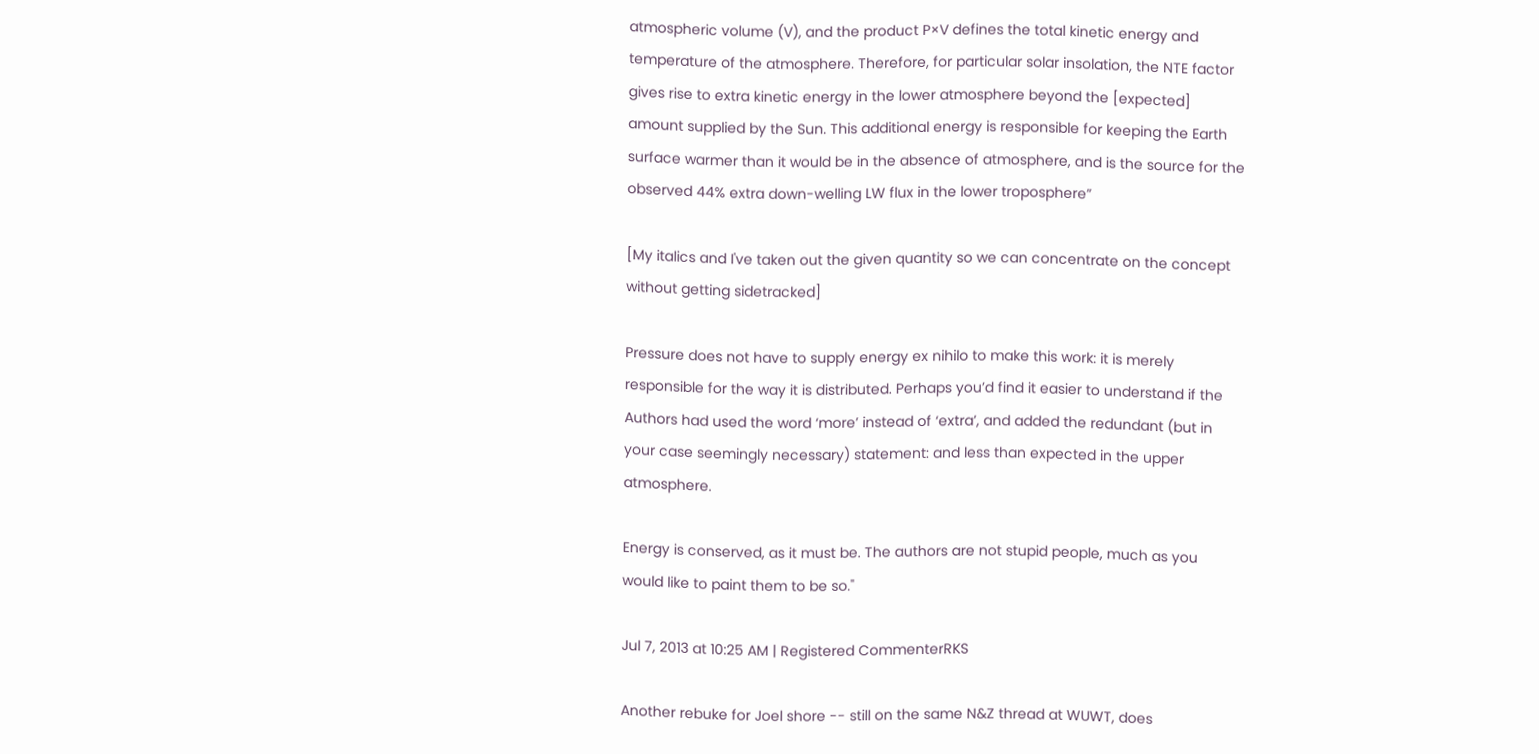atmospheric volume (V), and the product P×V defines the total kinetic energy and temperature of the atmosphere. Therefore, for particular solar insolation, the NTE factor gives rise to extra kinetic energy in the lower atmosphere beyond the [expected] amount supplied by the Sun. This additional energy is responsible for keeping the Earth surface warmer than it would be in the absence of atmosphere, and is the source for the observed 44% extra down-welling LW flux in the lower troposphere”

[My italics and I've taken out the given quantity so we can concentrate on the concept without getting sidetracked]

Pressure does not have to supply energy ex nihilo to make this work: it is merely responsible for the way it is distributed. Perhaps you’d find it easier to understand if the Authors had used the word ‘more’ instead of ‘extra’, and added the redundant (but in your case seemingly necessary) statement: and less than expected in the upper atmosphere.

Energy is conserved, as it must be. The authors are not stupid people, much as you would like to paint them to be so."

Jul 7, 2013 at 10:25 AM | Registered CommenterRKS

Another rebuke for Joel shore -- still on the same N&Z thread at WUWT, does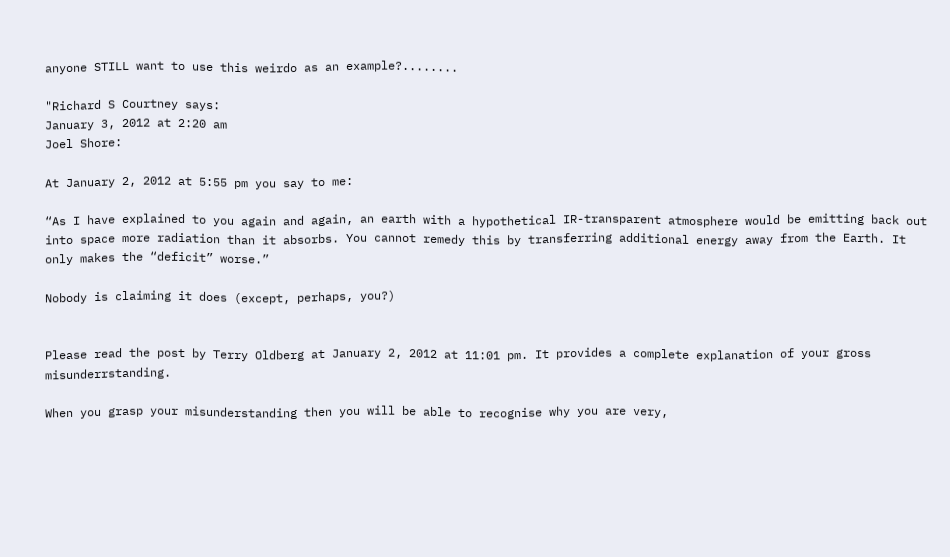anyone STILL want to use this weirdo as an example?........

"Richard S Courtney says:
January 3, 2012 at 2:20 am
Joel Shore:

At January 2, 2012 at 5:55 pm you say to me:

“As I have explained to you again and again, an earth with a hypothetical IR-transparent atmosphere would be emitting back out into space more radiation than it absorbs. You cannot remedy this by transferring additional energy away from the Earth. It only makes the “deficit” worse.”

Nobody is claiming it does (except, perhaps, you?)


Please read the post by Terry Oldberg at January 2, 2012 at 11:01 pm. It provides a complete explanation of your gross misunderrstanding.

When you grasp your misunderstanding then you will be able to recognise why you are very,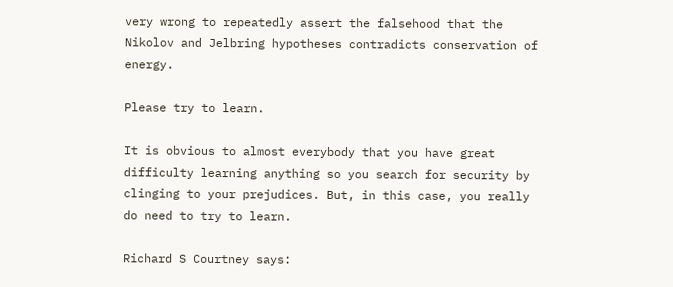very wrong to repeatedly assert the falsehood that the Nikolov and Jelbring hypotheses contradicts conservation of energy.

Please try to learn.

It is obvious to almost everybody that you have great difficulty learning anything so you search for security by clinging to your prejudices. But, in this case, you really do need to try to learn.

Richard S Courtney says: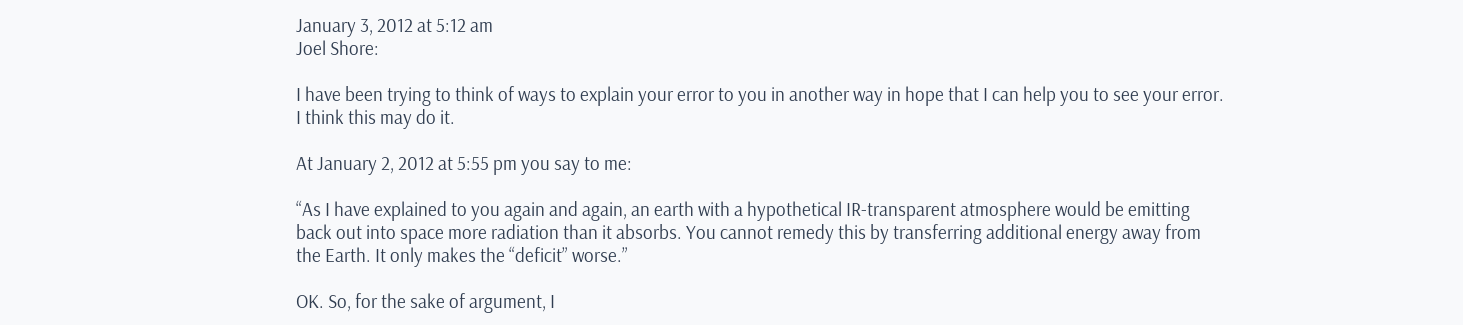January 3, 2012 at 5:12 am
Joel Shore:

I have been trying to think of ways to explain your error to you in another way in hope that I can help you to see your error. I think this may do it.

At January 2, 2012 at 5:55 pm you say to me:

“As I have explained to you again and again, an earth with a hypothetical IR-transparent atmosphere would be emitting back out into space more radiation than it absorbs. You cannot remedy this by transferring additional energy away from the Earth. It only makes the “deficit” worse.”

OK. So, for the sake of argument, I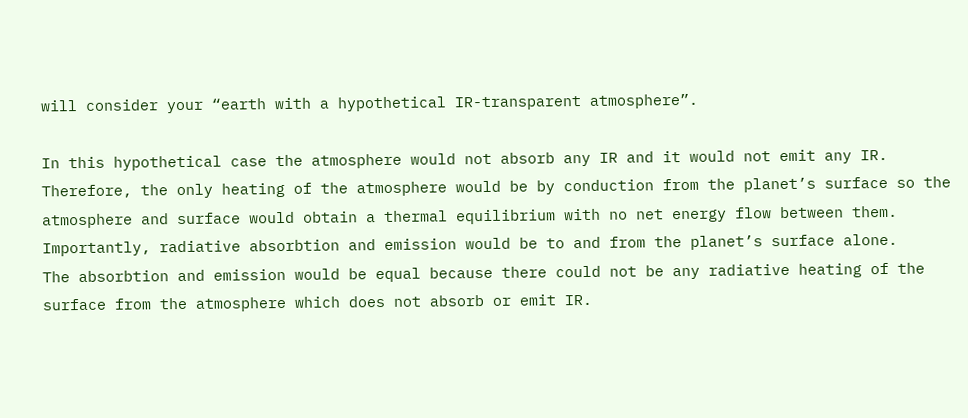will consider your “earth with a hypothetical IR-transparent atmosphere”.

In this hypothetical case the atmosphere would not absorb any IR and it would not emit any IR.
Therefore, the only heating of the atmosphere would be by conduction from the planet’s surface so the atmosphere and surface would obtain a thermal equilibrium with no net energy flow between them.
Importantly, radiative absorbtion and emission would be to and from the planet’s surface alone.
The absorbtion and emission would be equal because there could not be any radiative heating of the surface from the atmosphere which does not absorb or emit IR.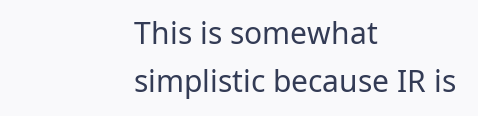This is somewhat simplistic because IR is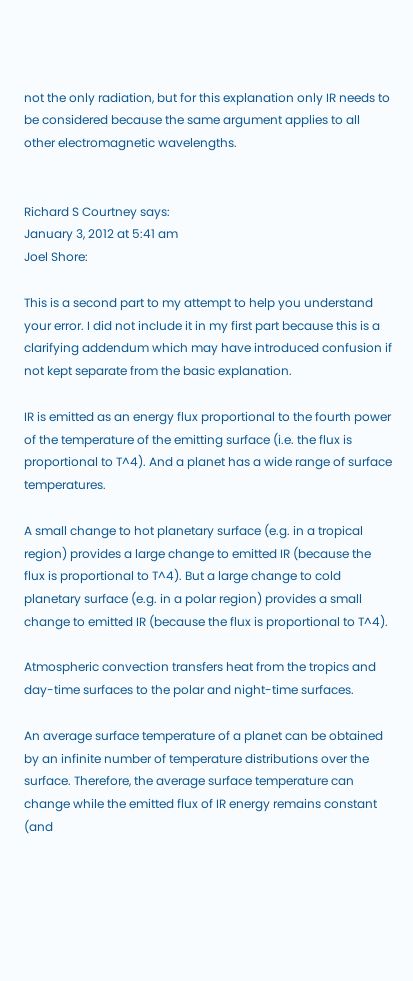not the only radiation, but for this explanation only IR needs to be considered because the same argument applies to all other electromagnetic wavelengths.


Richard S Courtney says:
January 3, 2012 at 5:41 am
Joel Shore:

This is a second part to my attempt to help you understand your error. I did not include it in my first part because this is a clarifying addendum which may have introduced confusion if not kept separate from the basic explanation.

IR is emitted as an energy flux proportional to the fourth power of the temperature of the emitting surface (i.e. the flux is proportional to T^4). And a planet has a wide range of surface temperatures.

A small change to hot planetary surface (e.g. in a tropical region) provides a large change to emitted IR (because the flux is proportional to T^4). But a large change to cold planetary surface (e.g. in a polar region) provides a small change to emitted IR (because the flux is proportional to T^4).

Atmospheric convection transfers heat from the tropics and day-time surfaces to the polar and night-time surfaces.

An average surface temperature of a planet can be obtained by an infinite number of temperature distributions over the surface. Therefore, the average surface temperature can change while the emitted flux of IR energy remains constant (and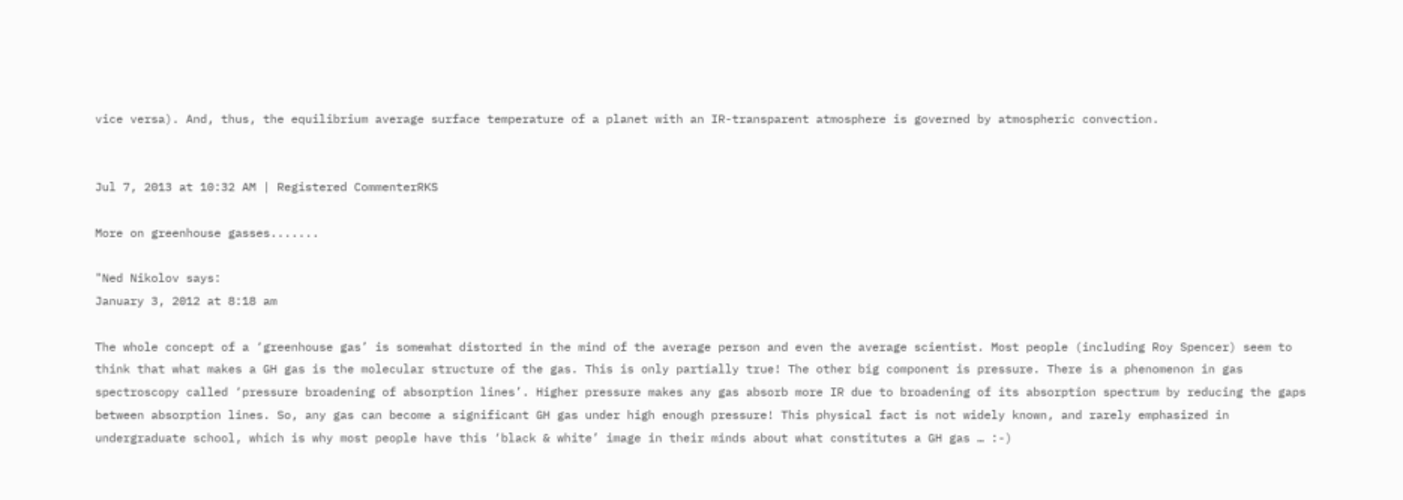vice versa). And, thus, the equilibrium average surface temperature of a planet with an IR-transparent atmosphere is governed by atmospheric convection.


Jul 7, 2013 at 10:32 AM | Registered CommenterRKS

More on greenhouse gasses.......

"Ned Nikolov says:
January 3, 2012 at 8:18 am

The whole concept of a ‘greenhouse gas’ is somewhat distorted in the mind of the average person and even the average scientist. Most people (including Roy Spencer) seem to think that what makes a GH gas is the molecular structure of the gas. This is only partially true! The other big component is pressure. There is a phenomenon in gas spectroscopy called ‘pressure broadening of absorption lines’. Higher pressure makes any gas absorb more IR due to broadening of its absorption spectrum by reducing the gaps between absorption lines. So, any gas can become a significant GH gas under high enough pressure! This physical fact is not widely known, and rarely emphasized in undergraduate school, which is why most people have this ‘black & white’ image in their minds about what constitutes a GH gas … :-)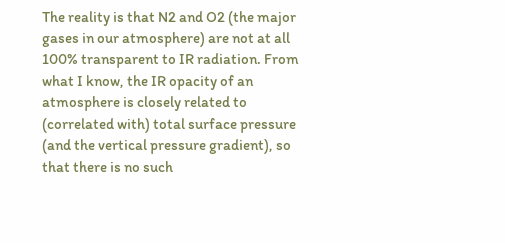The reality is that N2 and O2 (the major gases in our atmosphere) are not at all 100% transparent to IR radiation. From what I know, the IR opacity of an atmosphere is closely related to (correlated with) total surface pressure (and the vertical pressure gradient), so that there is no such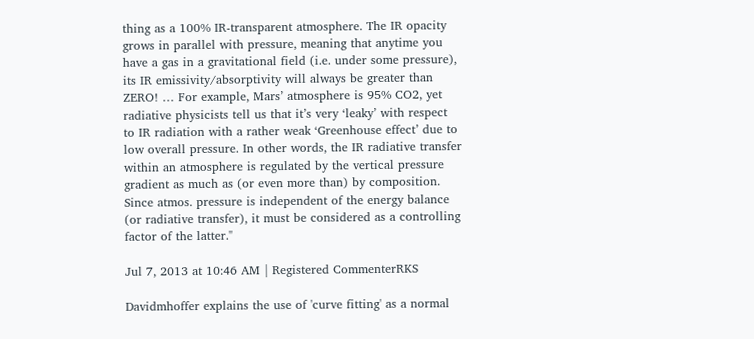thing as a 100% IR-transparent atmosphere. The IR opacity grows in parallel with pressure, meaning that anytime you have a gas in a gravitational field (i.e. under some pressure), its IR emissivity/absorptivity will always be greater than ZERO! … For example, Mars’ atmosphere is 95% CO2, yet radiative physicists tell us that it’s very ‘leaky’ with respect to IR radiation with a rather weak ‘Greenhouse effect’ due to low overall pressure. In other words, the IR radiative transfer within an atmosphere is regulated by the vertical pressure gradient as much as (or even more than) by composition. Since atmos. pressure is independent of the energy balance (or radiative transfer), it must be considered as a controlling factor of the latter."

Jul 7, 2013 at 10:46 AM | Registered CommenterRKS

Davidmhoffer explains the use of 'curve fitting' as a normal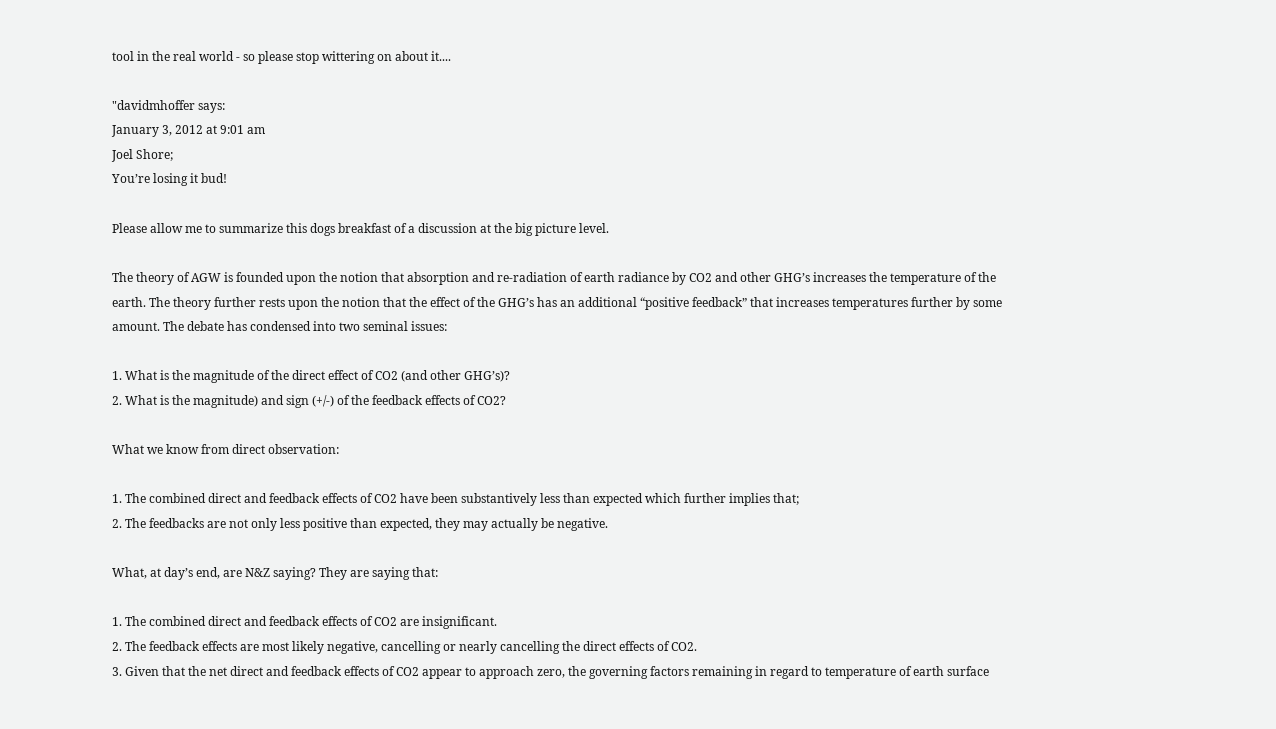tool in the real world - so please stop wittering on about it....

"davidmhoffer says:
January 3, 2012 at 9:01 am
Joel Shore;
You’re losing it bud!

Please allow me to summarize this dogs breakfast of a discussion at the big picture level.

The theory of AGW is founded upon the notion that absorption and re-radiation of earth radiance by CO2 and other GHG’s increases the temperature of the earth. The theory further rests upon the notion that the effect of the GHG’s has an additional “positive feedback” that increases temperatures further by some amount. The debate has condensed into two seminal issues:

1. What is the magnitude of the direct effect of CO2 (and other GHG’s)?
2. What is the magnitude) and sign (+/-) of the feedback effects of CO2?

What we know from direct observation:

1. The combined direct and feedback effects of CO2 have been substantively less than expected which further implies that;
2. The feedbacks are not only less positive than expected, they may actually be negative.

What, at day’s end, are N&Z saying? They are saying that:

1. The combined direct and feedback effects of CO2 are insignificant.
2. The feedback effects are most likely negative, cancelling or nearly cancelling the direct effects of CO2.
3. Given that the net direct and feedback effects of CO2 appear to approach zero, the governing factors remaining in regard to temperature of earth surface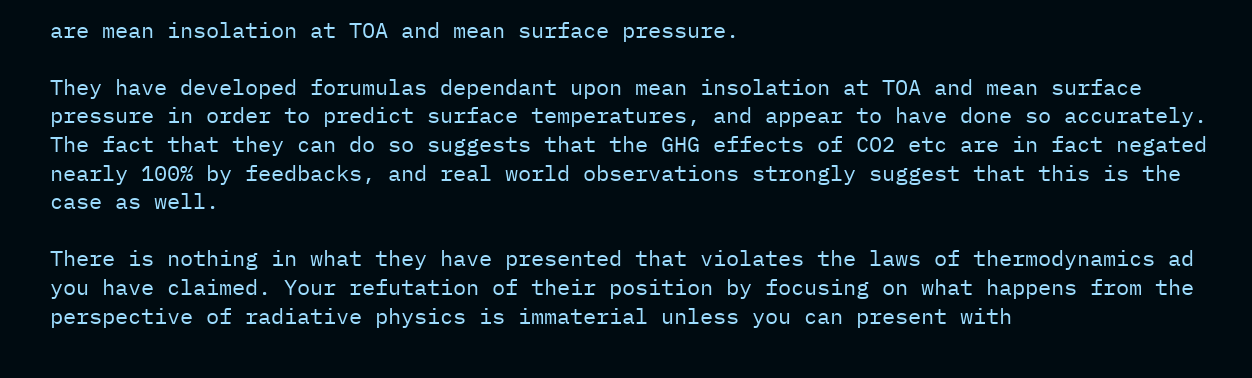are mean insolation at TOA and mean surface pressure.

They have developed forumulas dependant upon mean insolation at TOA and mean surface pressure in order to predict surface temperatures, and appear to have done so accurately. The fact that they can do so suggests that the GHG effects of CO2 etc are in fact negated nearly 100% by feedbacks, and real world observations strongly suggest that this is the case as well.

There is nothing in what they have presented that violates the laws of thermodynamics ad you have claimed. Your refutation of their position by focusing on what happens from the perspective of radiative physics is immaterial unless you can present with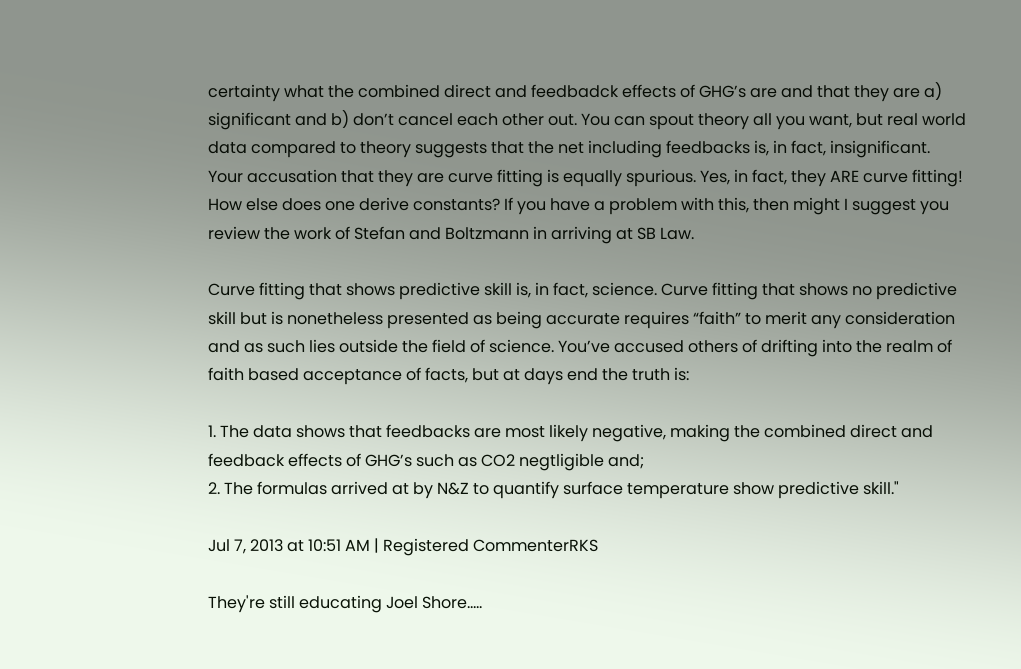certainty what the combined direct and feedbadck effects of GHG’s are and that they are a) significant and b) don’t cancel each other out. You can spout theory all you want, but real world data compared to theory suggests that the net including feedbacks is, in fact, insignificant. Your accusation that they are curve fitting is equally spurious. Yes, in fact, they ARE curve fitting! How else does one derive constants? If you have a problem with this, then might I suggest you review the work of Stefan and Boltzmann in arriving at SB Law.

Curve fitting that shows predictive skill is, in fact, science. Curve fitting that shows no predictive skill but is nonetheless presented as being accurate requires “faith” to merit any consideration and as such lies outside the field of science. You’ve accused others of drifting into the realm of faith based acceptance of facts, but at days end the truth is:

1. The data shows that feedbacks are most likely negative, making the combined direct and feedback effects of GHG’s such as CO2 negtligible and;
2. The formulas arrived at by N&Z to quantify surface temperature show predictive skill."

Jul 7, 2013 at 10:51 AM | Registered CommenterRKS

They're still educating Joel Shore.....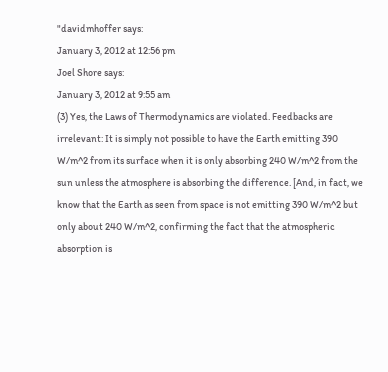"davidmhoffer says:
January 3, 2012 at 12:56 pm
Joel Shore says:
January 3, 2012 at 9:55 am
(3) Yes, the Laws of Thermodynamics are violated. Feedbacks are irrelevant: It is simply not possible to have the Earth emitting 390 W/m^2 from its surface when it is only absorbing 240 W/m^2 from the sun unless the atmosphere is absorbing the difference. [And, in fact, we know that the Earth as seen from space is not emitting 390 W/m^2 but only about 240 W/m^2, confirming the fact that the atmospheric absorption is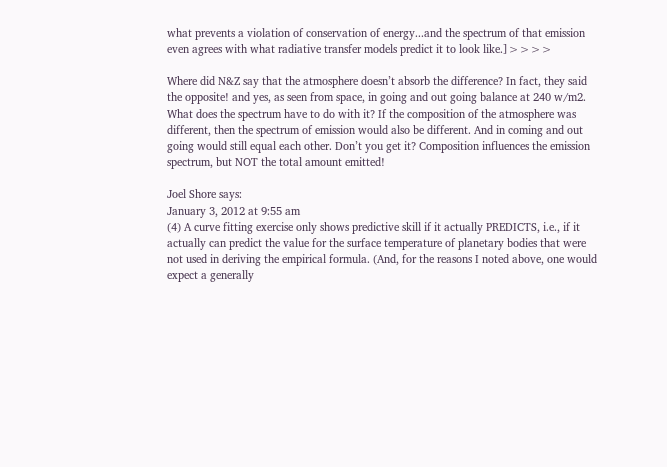what prevents a violation of conservation of energy...and the spectrum of that emission even agrees with what radiative transfer models predict it to look like.]>>>>

Where did N&Z say that the atmosphere doesn’t absorb the difference? In fact, they said the opposite! and yes, as seen from space, in going and out going balance at 240 w/m2. What does the spectrum have to do with it? If the composition of the atmosphere was different, then the spectrum of emission would also be different. And in coming and out going would still equal each other. Don’t you get it? Composition influences the emission spectrum, but NOT the total amount emitted!

Joel Shore says:
January 3, 2012 at 9:55 am
(4) A curve fitting exercise only shows predictive skill if it actually PREDICTS, i.e., if it actually can predict the value for the surface temperature of planetary bodies that were not used in deriving the empirical formula. (And, for the reasons I noted above, one would expect a generally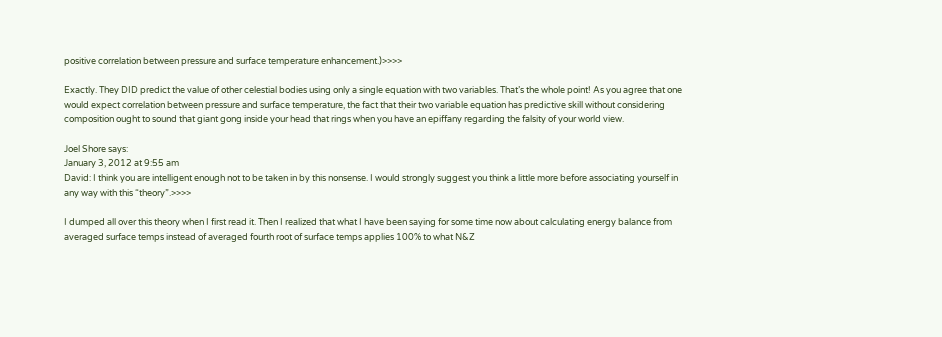positive correlation between pressure and surface temperature enhancement.)>>>>

Exactly. They DID predict the value of other celestial bodies using only a single equation with two variables. That’s the whole point! As you agree that one would expect correlation between pressure and surface temperature, the fact that their two variable equation has predictive skill without considering composition ought to sound that giant gong inside your head that rings when you have an epiffany regarding the falsity of your world view.

Joel Shore says:
January 3, 2012 at 9:55 am
David: I think you are intelligent enough not to be taken in by this nonsense. I would strongly suggest you think a little more before associating yourself in any way with this “theory”.>>>>

I dumped all over this theory when I first read it. Then I realized that what I have been saying for some time now about calculating energy balance from averaged surface temps instead of averaged fourth root of surface temps applies 100% to what N&Z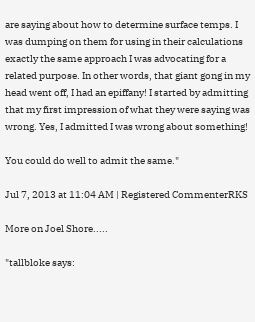are saying about how to determine surface temps. I was dumping on them for using in their calculations exactly the same approach I was advocating for a related purpose. In other words, that giant gong in my head went off, I had an epiffany! I started by admitting that my first impression of what they were saying was wrong. Yes, I admitted I was wrong about something!

You could do well to admit the same."

Jul 7, 2013 at 11:04 AM | Registered CommenterRKS

More on Joel Shore.....

"tallbloke says: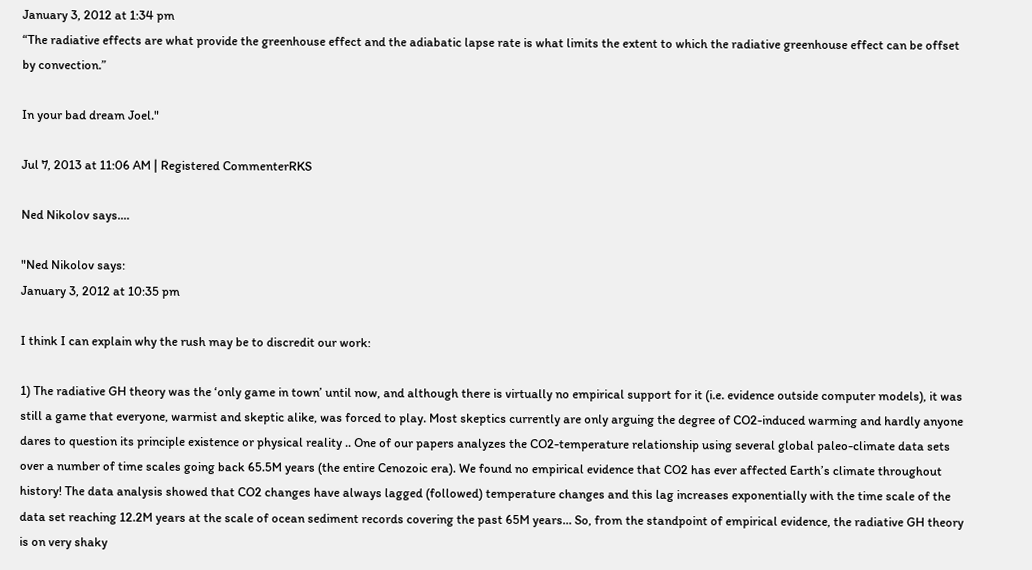January 3, 2012 at 1:34 pm
“The radiative effects are what provide the greenhouse effect and the adiabatic lapse rate is what limits the extent to which the radiative greenhouse effect can be offset by convection.”

In your bad dream Joel."

Jul 7, 2013 at 11:06 AM | Registered CommenterRKS

Ned Nikolov says....

"Ned Nikolov says:
January 3, 2012 at 10:35 pm

I think I can explain why the rush may be to discredit our work:

1) The radiative GH theory was the ‘only game in town’ until now, and although there is virtually no empirical support for it (i.e. evidence outside computer models), it was still a game that everyone, warmist and skeptic alike, was forced to play. Most skeptics currently are only arguing the degree of CO2-induced warming and hardly anyone dares to question its principle existence or physical reality .. One of our papers analyzes the CO2-temperature relationship using several global paleo-climate data sets over a number of time scales going back 65.5M years (the entire Cenozoic era). We found no empirical evidence that CO2 has ever affected Earth’s climate throughout history! The data analysis showed that CO2 changes have always lagged (followed) temperature changes and this lag increases exponentially with the time scale of the data set reaching 12.2M years at the scale of ocean sediment records covering the past 65M years… So, from the standpoint of empirical evidence, the radiative GH theory is on very shaky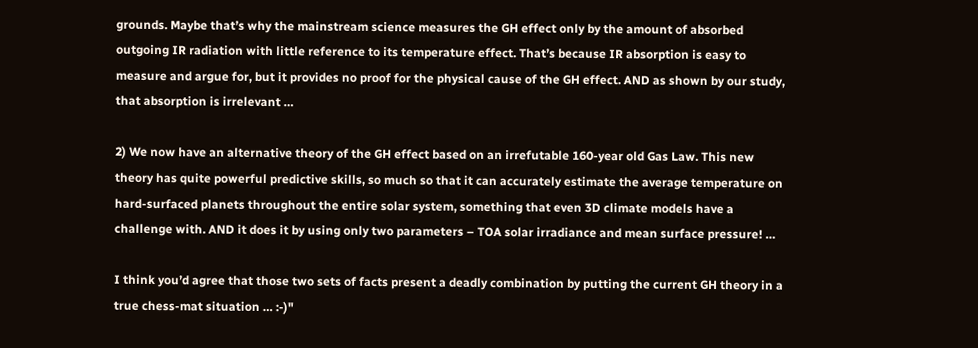grounds. Maybe that’s why the mainstream science measures the GH effect only by the amount of absorbed outgoing IR radiation with little reference to its temperature effect. That’s because IR absorption is easy to measure and argue for, but it provides no proof for the physical cause of the GH effect. AND as shown by our study, that absorption is irrelevant …

2) We now have an alternative theory of the GH effect based on an irrefutable 160-year old Gas Law. This new theory has quite powerful predictive skills, so much so that it can accurately estimate the average temperature on hard-surfaced planets throughout the entire solar system, something that even 3D climate models have a challenge with. AND it does it by using only two parameters – TOA solar irradiance and mean surface pressure! …

I think you’d agree that those two sets of facts present a deadly combination by putting the current GH theory in a true chess-mat situation … :-)"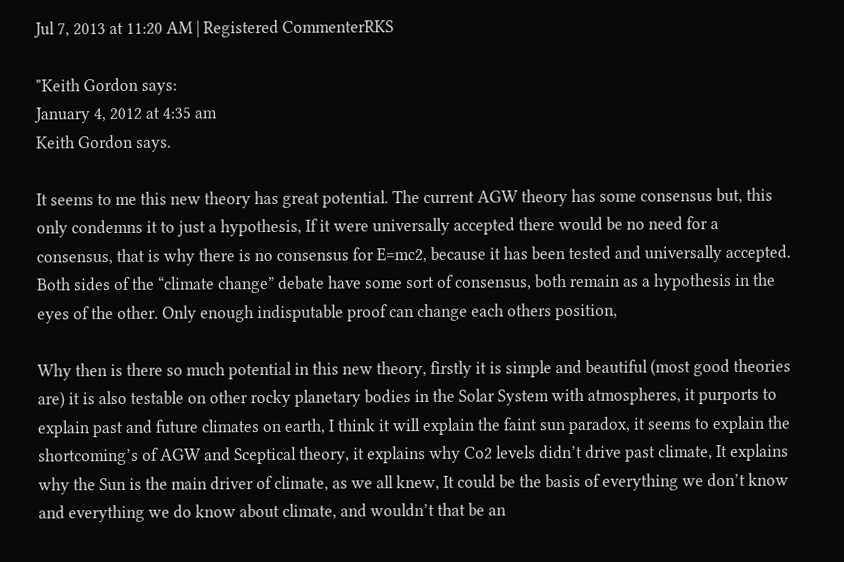Jul 7, 2013 at 11:20 AM | Registered CommenterRKS

"Keith Gordon says:
January 4, 2012 at 4:35 am
Keith Gordon says.

It seems to me this new theory has great potential. The current AGW theory has some consensus but, this only condemns it to just a hypothesis, If it were universally accepted there would be no need for a consensus, that is why there is no consensus for E=mc2, because it has been tested and universally accepted. Both sides of the “climate change” debate have some sort of consensus, both remain as a hypothesis in the eyes of the other. Only enough indisputable proof can change each others position,

Why then is there so much potential in this new theory, firstly it is simple and beautiful (most good theories are) it is also testable on other rocky planetary bodies in the Solar System with atmospheres, it purports to explain past and future climates on earth, I think it will explain the faint sun paradox, it seems to explain the shortcoming’s of AGW and Sceptical theory, it explains why Co2 levels didn’t drive past climate, It explains why the Sun is the main driver of climate, as we all knew, It could be the basis of everything we don’t know and everything we do know about climate, and wouldn’t that be an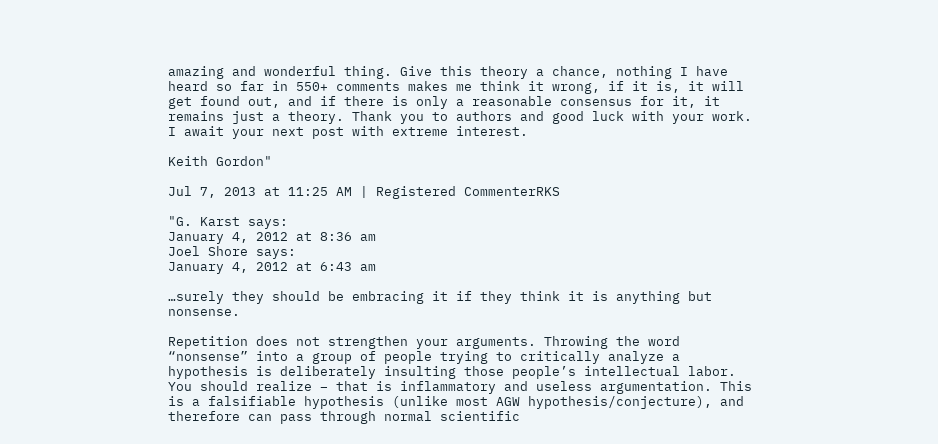amazing and wonderful thing. Give this theory a chance, nothing I have heard so far in 550+ comments makes me think it wrong, if it is, it will get found out, and if there is only a reasonable consensus for it, it remains just a theory. Thank you to authors and good luck with your work. I await your next post with extreme interest.

Keith Gordon"

Jul 7, 2013 at 11:25 AM | Registered CommenterRKS

"G. Karst says:
January 4, 2012 at 8:36 am
Joel Shore says:
January 4, 2012 at 6:43 am

…surely they should be embracing it if they think it is anything but nonsense.

Repetition does not strengthen your arguments. Throwing the word “nonsense” into a group of people trying to critically analyze a hypothesis is deliberately insulting those people’s intellectual labor. You should realize – that is inflammatory and useless argumentation. This is a falsifiable hypothesis (unlike most AGW hypothesis/conjecture), and therefore can pass through normal scientific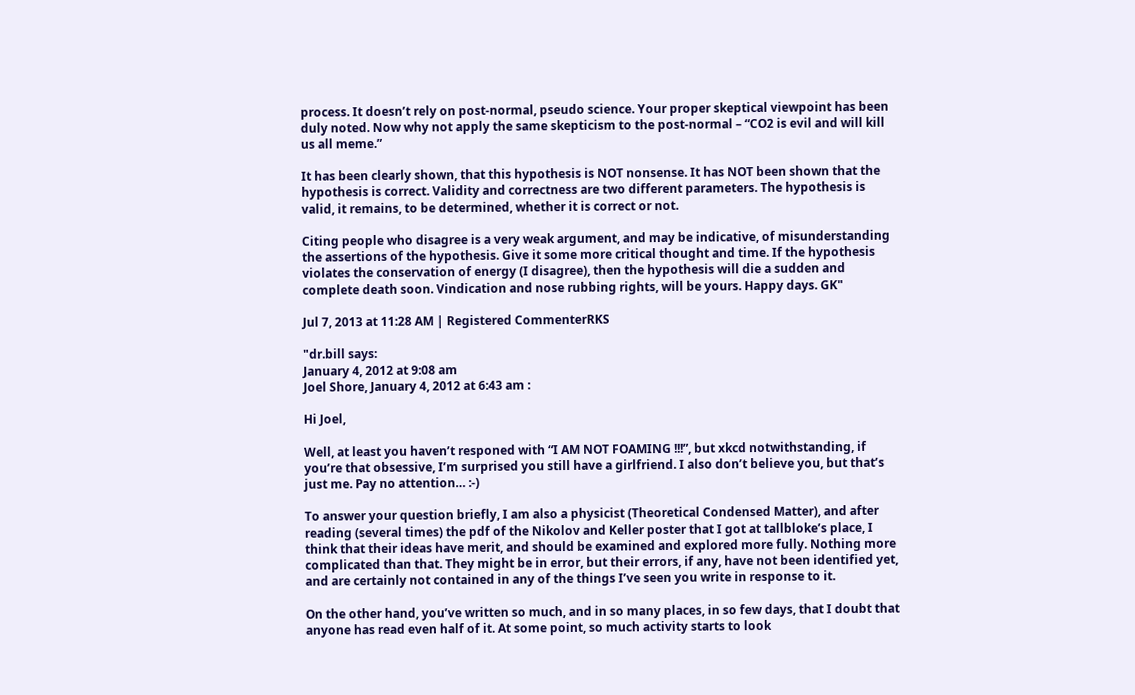process. It doesn’t rely on post-normal, pseudo science. Your proper skeptical viewpoint has been duly noted. Now why not apply the same skepticism to the post-normal – “CO2 is evil and will kill us all meme.”

It has been clearly shown, that this hypothesis is NOT nonsense. It has NOT been shown that the hypothesis is correct. Validity and correctness are two different parameters. The hypothesis is valid, it remains, to be determined, whether it is correct or not.

Citing people who disagree is a very weak argument, and may be indicative, of misunderstanding the assertions of the hypothesis. Give it some more critical thought and time. If the hypothesis violates the conservation of energy (I disagree), then the hypothesis will die a sudden and complete death soon. Vindication and nose rubbing rights, will be yours. Happy days. GK"

Jul 7, 2013 at 11:28 AM | Registered CommenterRKS

"dr.bill says:
January 4, 2012 at 9:08 am
Joel Shore, January 4, 2012 at 6:43 am :

Hi Joel,

Well, at least you haven’t responed with “I AM NOT FOAMING !!!”, but xkcd notwithstanding, if you’re that obsessive, I’m surprised you still have a girlfriend. I also don’t believe you, but that’s just me. Pay no attention… :-)

To answer your question briefly, I am also a physicist (Theoretical Condensed Matter), and after reading (several times) the pdf of the Nikolov and Keller poster that I got at tallbloke’s place, I think that their ideas have merit, and should be examined and explored more fully. Nothing more complicated than that. They might be in error, but their errors, if any, have not been identified yet, and are certainly not contained in any of the things I’ve seen you write in response to it.

On the other hand, you’ve written so much, and in so many places, in so few days, that I doubt that anyone has read even half of it. At some point, so much activity starts to look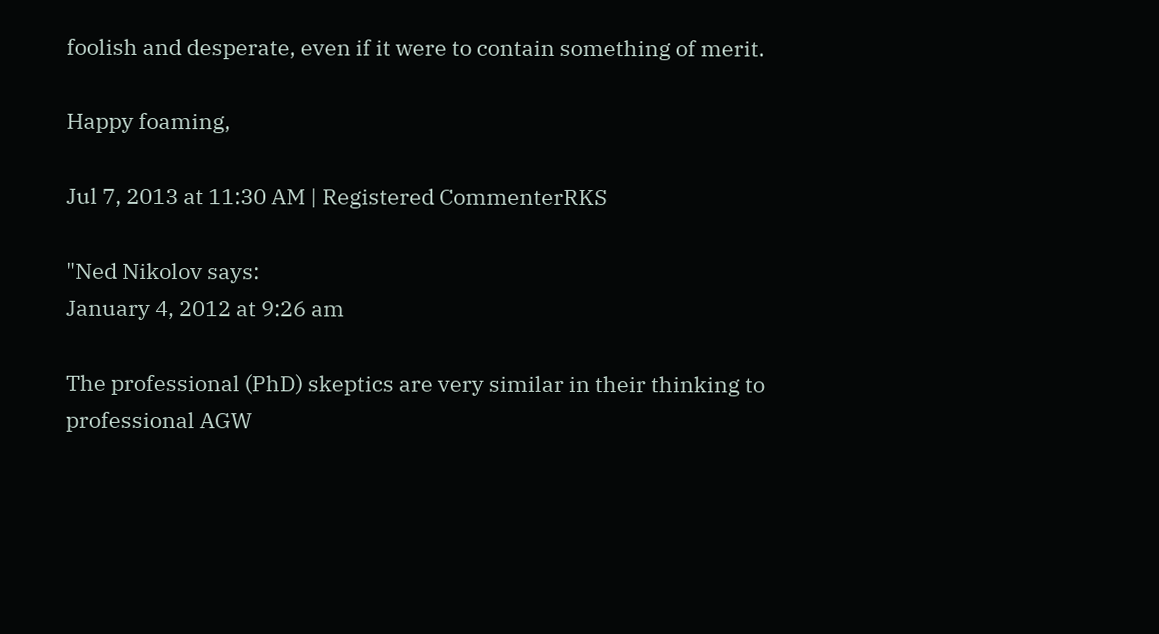foolish and desperate, even if it were to contain something of merit.

Happy foaming,

Jul 7, 2013 at 11:30 AM | Registered CommenterRKS

"Ned Nikolov says:
January 4, 2012 at 9:26 am

The professional (PhD) skeptics are very similar in their thinking to professional AGW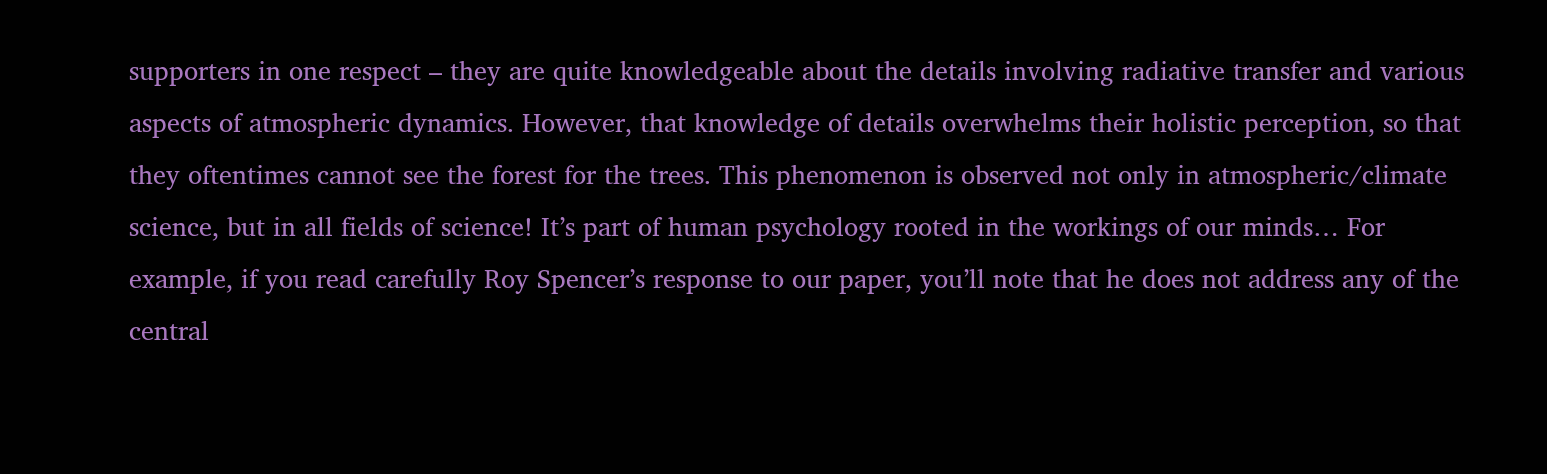supporters in one respect – they are quite knowledgeable about the details involving radiative transfer and various aspects of atmospheric dynamics. However, that knowledge of details overwhelms their holistic perception, so that they oftentimes cannot see the forest for the trees. This phenomenon is observed not only in atmospheric/climate science, but in all fields of science! It’s part of human psychology rooted in the workings of our minds… For example, if you read carefully Roy Spencer’s response to our paper, you’ll note that he does not address any of the central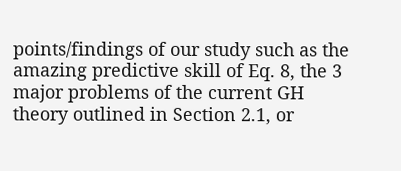points/findings of our study such as the amazing predictive skill of Eq. 8, the 3 major problems of the current GH theory outlined in Section 2.1, or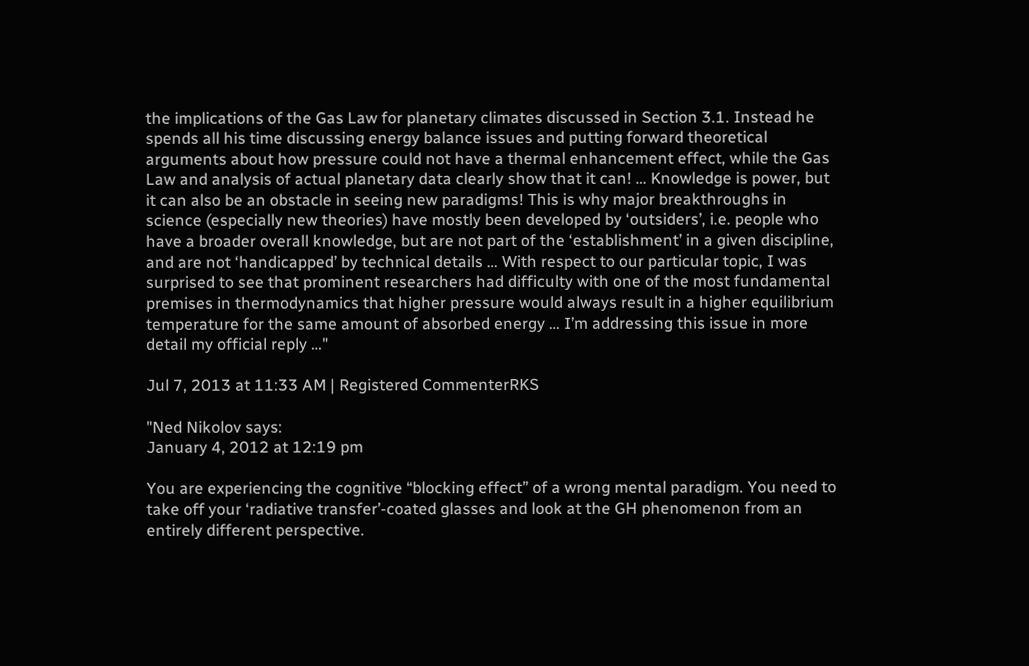the implications of the Gas Law for planetary climates discussed in Section 3.1. Instead he spends all his time discussing energy balance issues and putting forward theoretical arguments about how pressure could not have a thermal enhancement effect, while the Gas Law and analysis of actual planetary data clearly show that it can! … Knowledge is power, but it can also be an obstacle in seeing new paradigms! This is why major breakthroughs in science (especially new theories) have mostly been developed by ‘outsiders’, i.e. people who have a broader overall knowledge, but are not part of the ‘establishment’ in a given discipline, and are not ‘handicapped’ by technical details … With respect to our particular topic, I was surprised to see that prominent researchers had difficulty with one of the most fundamental premises in thermodynamics that higher pressure would always result in a higher equilibrium temperature for the same amount of absorbed energy … I’m addressing this issue in more detail my official reply …"

Jul 7, 2013 at 11:33 AM | Registered CommenterRKS

"Ned Nikolov says:
January 4, 2012 at 12:19 pm

You are experiencing the cognitive “blocking effect” of a wrong mental paradigm. You need to take off your ‘radiative transfer’-coated glasses and look at the GH phenomenon from an entirely different perspective.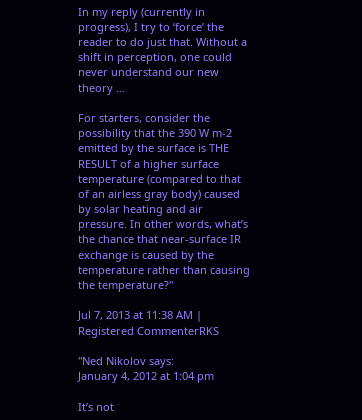In my reply (currently in progress), I try to ‘force’ the reader to do just that. Without a shift in perception, one could never understand our new theory …

For starters, consider the possibility that the 390 W m-2 emitted by the surface is THE RESULT of a higher surface temperature (compared to that of an airless gray body) caused by solar heating and air pressure. In other words, what’s the chance that near-surface IR exchange is caused by the temperature rather than causing the temperature?"

Jul 7, 2013 at 11:38 AM | Registered CommenterRKS

"Ned Nikolov says:
January 4, 2012 at 1:04 pm

It’s not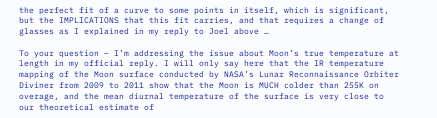the perfect fit of a curve to some points in itself, which is significant, but the IMPLICATIONS that this fit carries, and that requires a change of glasses as I explained in my reply to Joel above …

To your question – I’m addressing the issue about Moon’s true temperature at length in my official reply. I will only say here that the IR temperature mapping of the Moon surface conducted by NASA’s Lunar Reconnaissance Orbiter Diviner from 2009 to 2011 show that the Moon is MUCH colder than 255K on overage, and the mean diurnal temperature of the surface is very close to our theoretical estimate of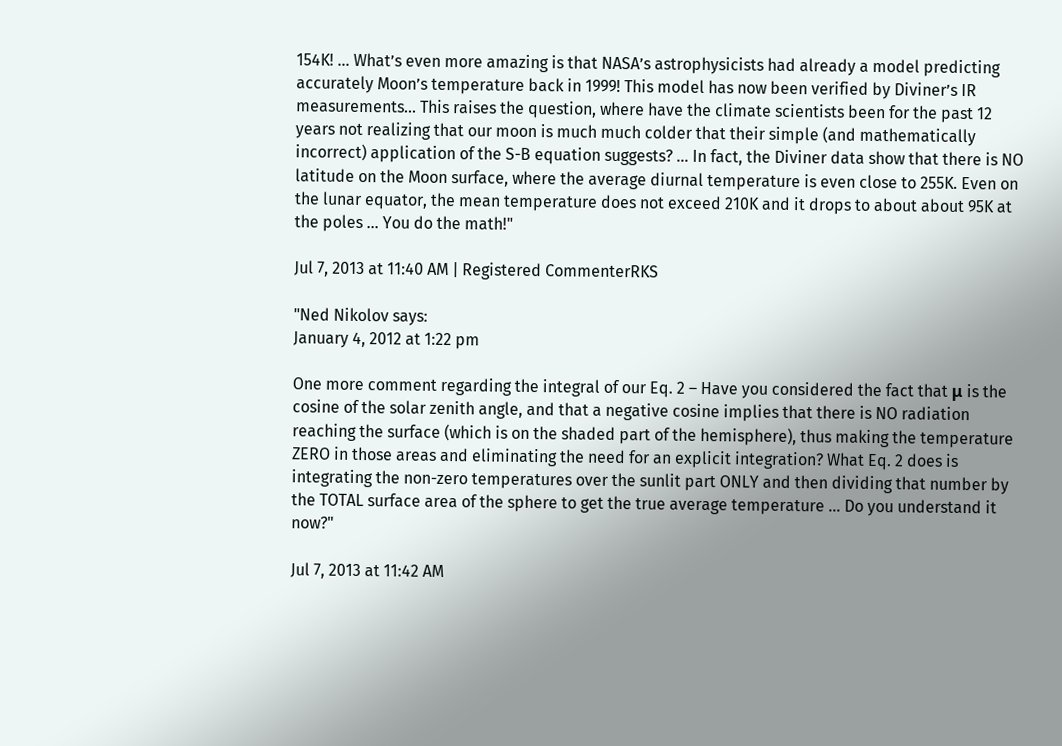154K! … What’s even more amazing is that NASA’s astrophysicists had already a model predicting accurately Moon’s temperature back in 1999! This model has now been verified by Diviner’s IR measurements… This raises the question, where have the climate scientists been for the past 12 years not realizing that our moon is much much colder that their simple (and mathematically incorrect) application of the S-B equation suggests? … In fact, the Diviner data show that there is NO latitude on the Moon surface, where the average diurnal temperature is even close to 255K. Even on the lunar equator, the mean temperature does not exceed 210K and it drops to about about 95K at the poles … You do the math!"

Jul 7, 2013 at 11:40 AM | Registered CommenterRKS

"Ned Nikolov says:
January 4, 2012 at 1:22 pm

One more comment regarding the integral of our Eq. 2 – Have you considered the fact that μ is the cosine of the solar zenith angle, and that a negative cosine implies that there is NO radiation reaching the surface (which is on the shaded part of the hemisphere), thus making the temperature ZERO in those areas and eliminating the need for an explicit integration? What Eq. 2 does is integrating the non-zero temperatures over the sunlit part ONLY and then dividing that number by the TOTAL surface area of the sphere to get the true average temperature … Do you understand it now?"

Jul 7, 2013 at 11:42 AM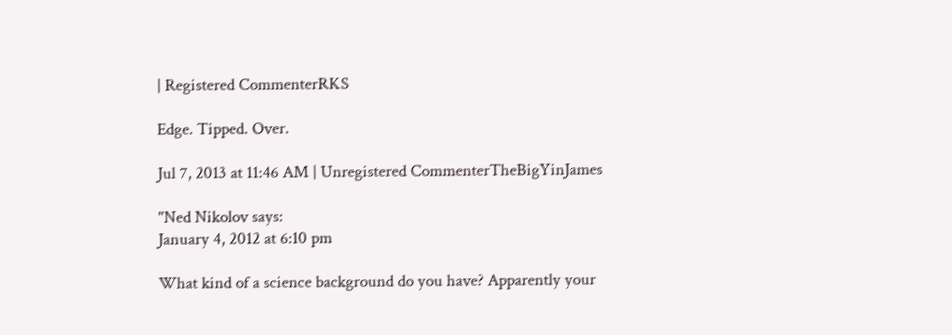| Registered CommenterRKS

Edge. Tipped. Over.

Jul 7, 2013 at 11:46 AM | Unregistered CommenterTheBigYinJames

"Ned Nikolov says:
January 4, 2012 at 6:10 pm

What kind of a science background do you have? Apparently your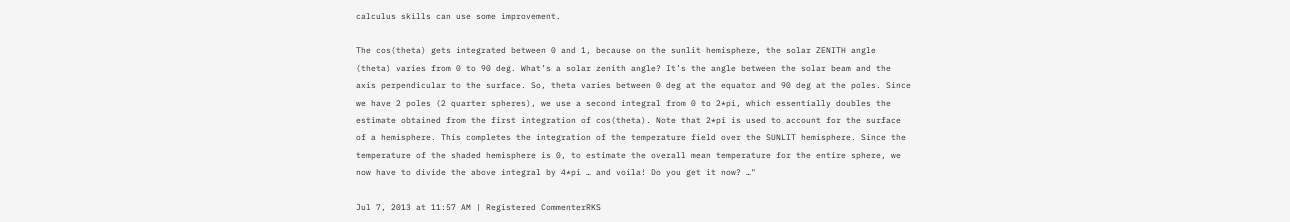calculus skills can use some improvement.

The cos(theta) gets integrated between 0 and 1, because on the sunlit hemisphere, the solar ZENITH angle (theta) varies from 0 to 90 deg. What’s a solar zenith angle? It’s the angle between the solar beam and the axis perpendicular to the surface. So, theta varies between 0 deg at the equator and 90 deg at the poles. Since we have 2 poles (2 quarter spheres), we use a second integral from 0 to 2*pi, which essentially doubles the estimate obtained from the first integration of cos(theta). Note that 2*pi is used to account for the surface of a hemisphere. This completes the integration of the temperature field over the SUNLIT hemisphere. Since the temperature of the shaded hemisphere is 0, to estimate the overall mean temperature for the entire sphere, we now have to divide the above integral by 4*pi … and voila! Do you get it now? …"

Jul 7, 2013 at 11:57 AM | Registered CommenterRKS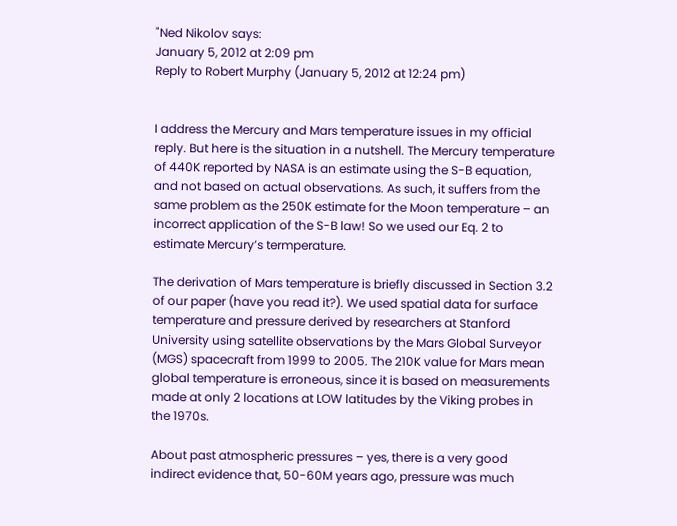"Ned Nikolov says:
January 5, 2012 at 2:09 pm
Reply to Robert Murphy (January 5, 2012 at 12:24 pm)


I address the Mercury and Mars temperature issues in my official reply. But here is the situation in a nutshell. The Mercury temperature of 440K reported by NASA is an estimate using the S-B equation, and not based on actual observations. As such, it suffers from the same problem as the 250K estimate for the Moon temperature – an incorrect application of the S-B law! So we used our Eq. 2 to estimate Mercury’s termperature.

The derivation of Mars temperature is briefly discussed in Section 3.2 of our paper (have you read it?). We used spatial data for surface temperature and pressure derived by researchers at Stanford University using satellite observations by the Mars Global Surveyor (MGS) spacecraft from 1999 to 2005. The 210K value for Mars mean global temperature is erroneous, since it is based on measurements made at only 2 locations at LOW latitudes by the Viking probes in the 1970s.

About past atmospheric pressures – yes, there is a very good indirect evidence that, 50-60M years ago, pressure was much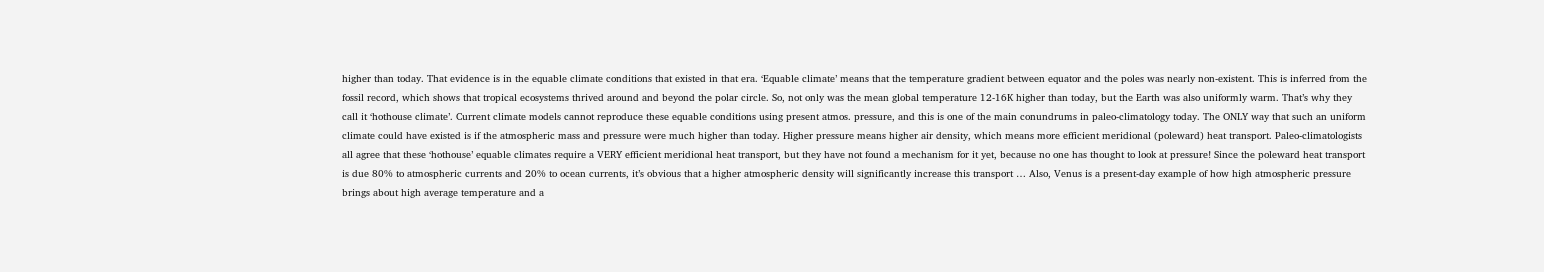higher than today. That evidence is in the equable climate conditions that existed in that era. ‘Equable climate’ means that the temperature gradient between equator and the poles was nearly non-existent. This is inferred from the fossil record, which shows that tropical ecosystems thrived around and beyond the polar circle. So, not only was the mean global temperature 12-16K higher than today, but the Earth was also uniformly warm. That’s why they call it ‘hothouse climate’. Current climate models cannot reproduce these equable conditions using present atmos. pressure, and this is one of the main conundrums in paleo-climatology today. The ONLY way that such an uniform climate could have existed is if the atmospheric mass and pressure were much higher than today. Higher pressure means higher air density, which means more efficient meridional (poleward) heat transport. Paleo-climatologists all agree that these ‘hothouse’ equable climates require a VERY efficient meridional heat transport, but they have not found a mechanism for it yet, because no one has thought to look at pressure! Since the poleward heat transport is due 80% to atmospheric currents and 20% to ocean currents, it’s obvious that a higher atmospheric density will significantly increase this transport … Also, Venus is a present-day example of how high atmospheric pressure brings about high average temperature and a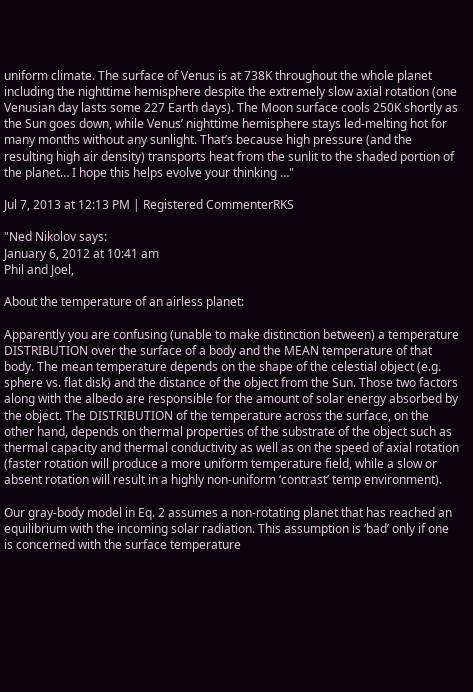uniform climate. The surface of Venus is at 738K throughout the whole planet including the nighttime hemisphere despite the extremely slow axial rotation (one Venusian day lasts some 227 Earth days). The Moon surface cools 250K shortly as the Sun goes down, while Venus’ nighttime hemisphere stays led-melting hot for many months without any sunlight. That’s because high pressure (and the resulting high air density) transports heat from the sunlit to the shaded portion of the planet… I hope this helps evolve your thinking …"

Jul 7, 2013 at 12:13 PM | Registered CommenterRKS

"Ned Nikolov says:
January 6, 2012 at 10:41 am
Phil and Joel,

About the temperature of an airless planet:

Apparently you are confusing (unable to make distinction between) a temperature DISTRIBUTION over the surface of a body and the MEAN temperature of that body. The mean temperature depends on the shape of the celestial object (e.g. sphere vs. flat disk) and the distance of the object from the Sun. Those two factors along with the albedo are responsible for the amount of solar energy absorbed by the object. The DISTRIBUTION of the temperature across the surface, on the other hand, depends on thermal properties of the substrate of the object such as thermal capacity and thermal conductivity as well as on the speed of axial rotation (faster rotation will produce a more uniform temperature field, while a slow or absent rotation will result in a highly non-uniform ‘contrast’ temp environment).

Our gray-body model in Eq. 2 assumes a non-rotating planet that has reached an equilibrium with the incoming solar radiation. This assumption is ‘bad’ only if one is concerned with the surface temperature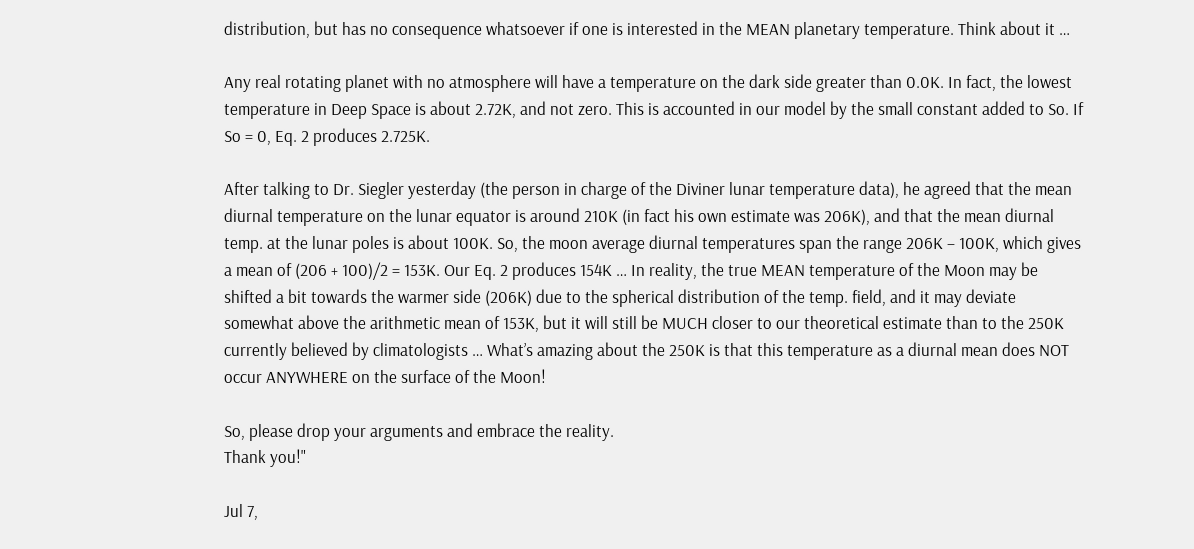distribution, but has no consequence whatsoever if one is interested in the MEAN planetary temperature. Think about it …

Any real rotating planet with no atmosphere will have a temperature on the dark side greater than 0.0K. In fact, the lowest temperature in Deep Space is about 2.72K, and not zero. This is accounted in our model by the small constant added to So. If So = 0, Eq. 2 produces 2.725K.

After talking to Dr. Siegler yesterday (the person in charge of the Diviner lunar temperature data), he agreed that the mean diurnal temperature on the lunar equator is around 210K (in fact his own estimate was 206K), and that the mean diurnal temp. at the lunar poles is about 100K. So, the moon average diurnal temperatures span the range 206K – 100K, which gives a mean of (206 + 100)/2 = 153K. Our Eq. 2 produces 154K … In reality, the true MEAN temperature of the Moon may be shifted a bit towards the warmer side (206K) due to the spherical distribution of the temp. field, and it may deviate somewhat above the arithmetic mean of 153K, but it will still be MUCH closer to our theoretical estimate than to the 250K currently believed by climatologists … What’s amazing about the 250K is that this temperature as a diurnal mean does NOT occur ANYWHERE on the surface of the Moon!

So, please drop your arguments and embrace the reality.
Thank you!"

Jul 7,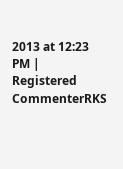2013 at 12:23 PM | Registered CommenterRKS